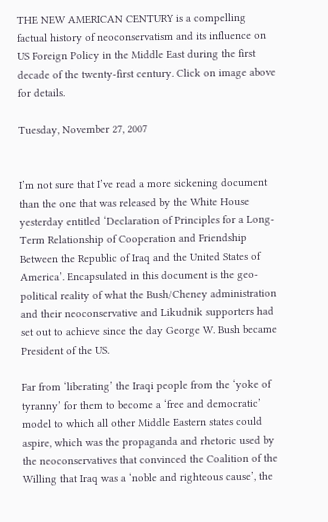THE NEW AMERICAN CENTURY is a compelling factual history of neoconservatism and its influence on US Foreign Policy in the Middle East during the first decade of the twenty-first century. Click on image above for details.

Tuesday, November 27, 2007


I’m not sure that I’ve read a more sickening document than the one that was released by the White House yesterday entitled ‘Declaration of Principles for a Long-Term Relationship of Cooperation and Friendship Between the Republic of Iraq and the United States of America’. Encapsulated in this document is the geo-political reality of what the Bush/Cheney administration and their neoconservative and Likudnik supporters had set out to achieve since the day George W. Bush became President of the US.

Far from ‘liberating’ the Iraqi people from the ‘yoke of tyranny’ for them to become a ‘free and democratic’ model to which all other Middle Eastern states could aspire, which was the propaganda and rhetoric used by the neoconservatives that convinced the Coalition of the Willing that Iraq was a ‘noble and righteous cause’, the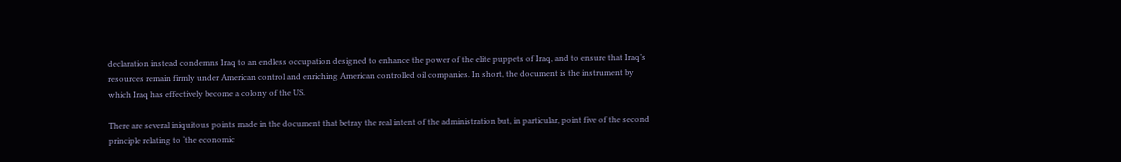declaration instead condemns Iraq to an endless occupation designed to enhance the power of the elite puppets of Iraq, and to ensure that Iraq’s resources remain firmly under American control and enriching American controlled oil companies. In short, the document is the instrument by which Iraq has effectively become a colony of the US.

There are several iniquitous points made in the document that betray the real intent of the administration but, in particular, point five of the second principle relating to ‘the economic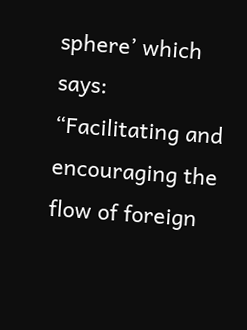sphere’ which says: “Facilitating and encouraging the flow of foreign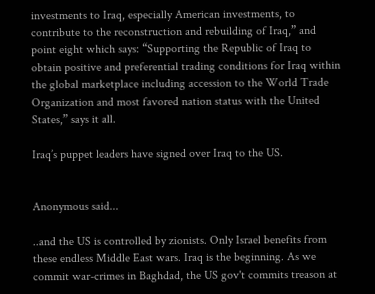investments to Iraq, especially American investments, to contribute to the reconstruction and rebuilding of Iraq,” and point eight which says: “Supporting the Republic of Iraq to obtain positive and preferential trading conditions for Iraq within the global marketplace including accession to the World Trade Organization and most favored nation status with the United States,” says it all.

Iraq’s puppet leaders have signed over Iraq to the US.


Anonymous said...

..and the US is controlled by zionists. Only Israel benefits from these endless Middle East wars. Iraq is the beginning. As we commit war-crimes in Baghdad, the US gov't commits treason at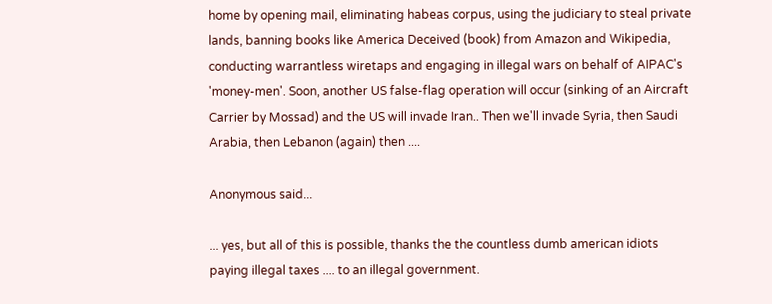home by opening mail, eliminating habeas corpus, using the judiciary to steal private lands, banning books like America Deceived (book) from Amazon and Wikipedia, conducting warrantless wiretaps and engaging in illegal wars on behalf of AIPAC's 'money-men'. Soon, another US false-flag operation will occur (sinking of an Aircraft Carrier by Mossad) and the US will invade Iran.. Then we'll invade Syria, then Saudi Arabia, then Lebanon (again) then ....

Anonymous said...

... yes, but all of this is possible, thanks the the countless dumb american idiots paying illegal taxes .... to an illegal government.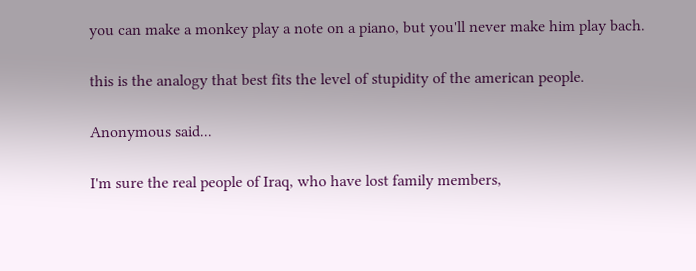you can make a monkey play a note on a piano, but you'll never make him play bach.

this is the analogy that best fits the level of stupidity of the american people.

Anonymous said...

I'm sure the real people of Iraq, who have lost family members,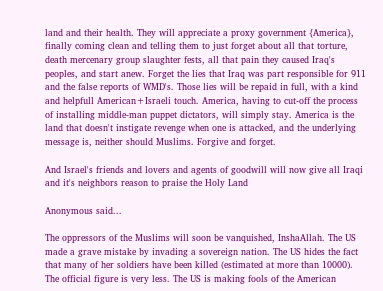land and their health. They will appreciate a proxy government {America}, finally coming clean and telling them to just forget about all that torture, death mercenary group slaughter fests, all that pain they caused Iraq's peoples, and start anew. Forget the lies that Iraq was part responsible for 911 and the false reports of WMD's. Those lies will be repaid in full, with a kind and helpfull American+Israeli touch. America, having to cut-off the process of installing middle-man puppet dictators, will simply stay. America is the land that doesn't instigate revenge when one is attacked, and the underlying message is, neither should Muslims. Forgive and forget.

And Israel's friends and lovers and agents of goodwill will now give all Iraqi and it's neighbors reason to praise the Holy Land

Anonymous said...

The oppressors of the Muslims will soon be vanquished, InshaAllah. The US made a grave mistake by invading a sovereign nation. The US hides the fact that many of her soldiers have been killed (estimated at more than 10000). The official figure is very less. The US is making fools of the American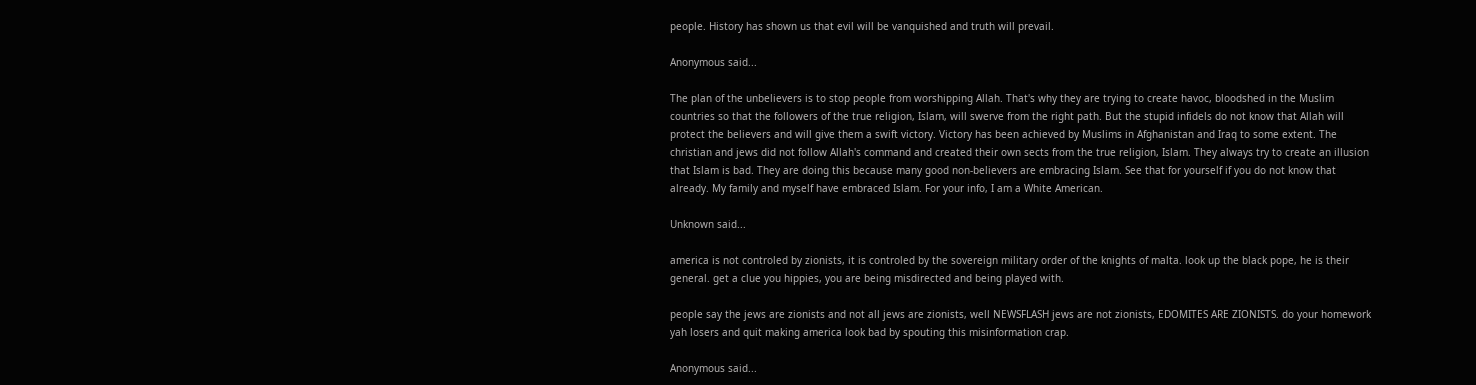people. History has shown us that evil will be vanquished and truth will prevail.

Anonymous said...

The plan of the unbelievers is to stop people from worshipping Allah. That's why they are trying to create havoc, bloodshed in the Muslim countries so that the followers of the true religion, Islam, will swerve from the right path. But the stupid infidels do not know that Allah will protect the believers and will give them a swift victory. Victory has been achieved by Muslims in Afghanistan and Iraq to some extent. The christian and jews did not follow Allah's command and created their own sects from the true religion, Islam. They always try to create an illusion that Islam is bad. They are doing this because many good non-believers are embracing Islam. See that for yourself if you do not know that already. My family and myself have embraced Islam. For your info, I am a White American.

Unknown said...

america is not controled by zionists, it is controled by the sovereign military order of the knights of malta. look up the black pope, he is their general. get a clue you hippies, you are being misdirected and being played with.

people say the jews are zionists and not all jews are zionists, well NEWSFLASH jews are not zionists, EDOMITES ARE ZIONISTS. do your homework yah losers and quit making america look bad by spouting this misinformation crap.

Anonymous said...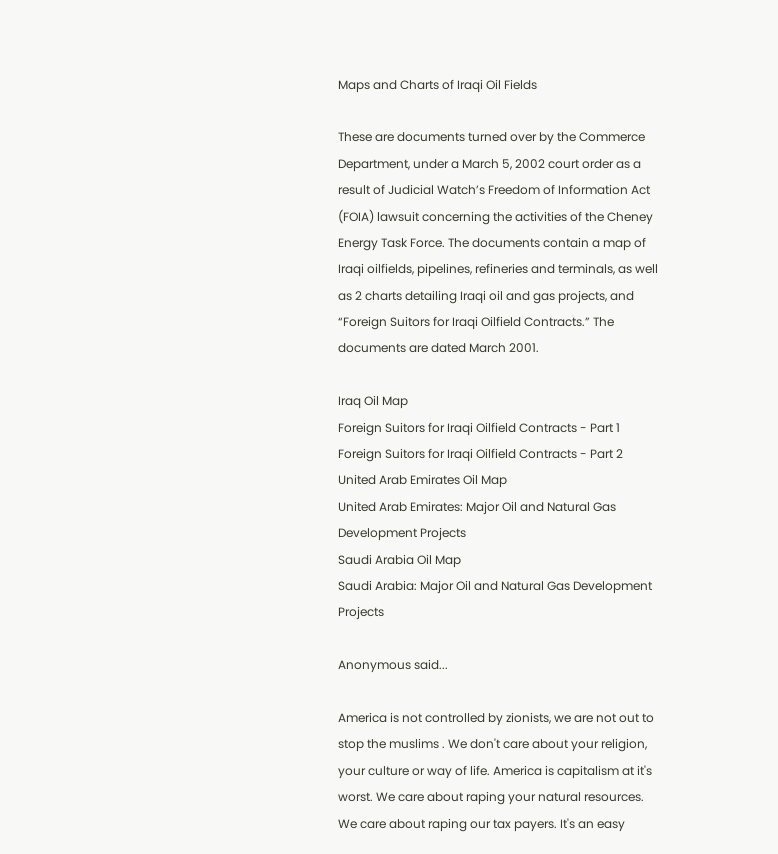Maps and Charts of Iraqi Oil Fields

These are documents turned over by the Commerce Department, under a March 5, 2002 court order as a result of Judicial Watch’s Freedom of Information Act (FOIA) lawsuit concerning the activities of the Cheney Energy Task Force. The documents contain a map of Iraqi oilfields, pipelines, refineries and terminals, as well as 2 charts detailing Iraqi oil and gas projects, and “Foreign Suitors for Iraqi Oilfield Contracts.” The documents are dated March 2001.

Iraq Oil Map
Foreign Suitors for Iraqi Oilfield Contracts - Part 1
Foreign Suitors for Iraqi Oilfield Contracts - Part 2
United Arab Emirates Oil Map
United Arab Emirates: Major Oil and Natural Gas Development Projects
Saudi Arabia Oil Map
Saudi Arabia: Major Oil and Natural Gas Development Projects

Anonymous said...

America is not controlled by zionists, we are not out to stop the muslims . We don't care about your religion, your culture or way of life. America is capitalism at it's worst. We care about raping your natural resources. We care about raping our tax payers. It's an easy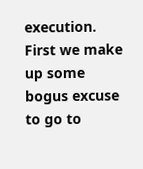execution. First we make up some bogus excuse to go to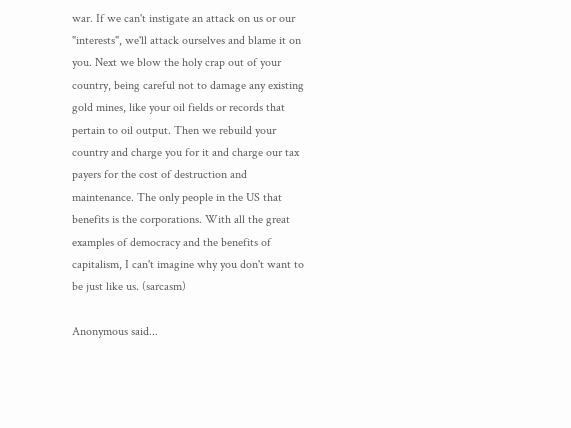war. If we can't instigate an attack on us or our "interests", we'll attack ourselves and blame it on you. Next we blow the holy crap out of your country, being careful not to damage any existing gold mines, like your oil fields or records that pertain to oil output. Then we rebuild your country and charge you for it and charge our tax payers for the cost of destruction and maintenance. The only people in the US that benefits is the corporations. With all the great examples of democracy and the benefits of capitalism, I can't imagine why you don't want to be just like us. (sarcasm)

Anonymous said...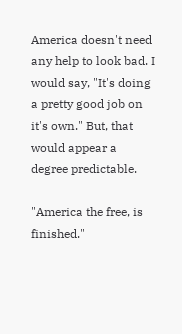America doesn't need any help to look bad. I would say, "It's doing a pretty good job on it's own." But, that would appear a degree predictable.

"America the free, is finished."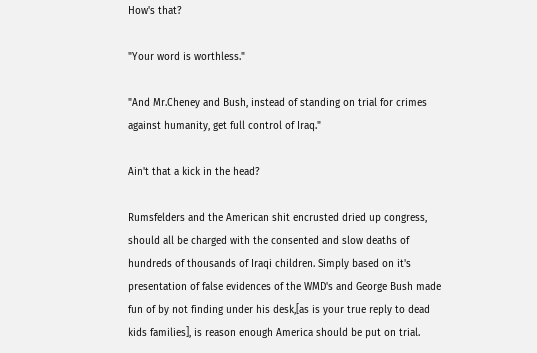How's that?

"Your word is worthless."

"And Mr.Cheney and Bush, instead of standing on trial for crimes against humanity, get full control of Iraq."

Ain't that a kick in the head?

Rumsfelders and the American shit encrusted dried up congress, should all be charged with the consented and slow deaths of hundreds of thousands of Iraqi children. Simply based on it's presentation of false evidences of the WMD's and George Bush made fun of by not finding under his desk,[as is your true reply to dead kids families], is reason enough America should be put on trial.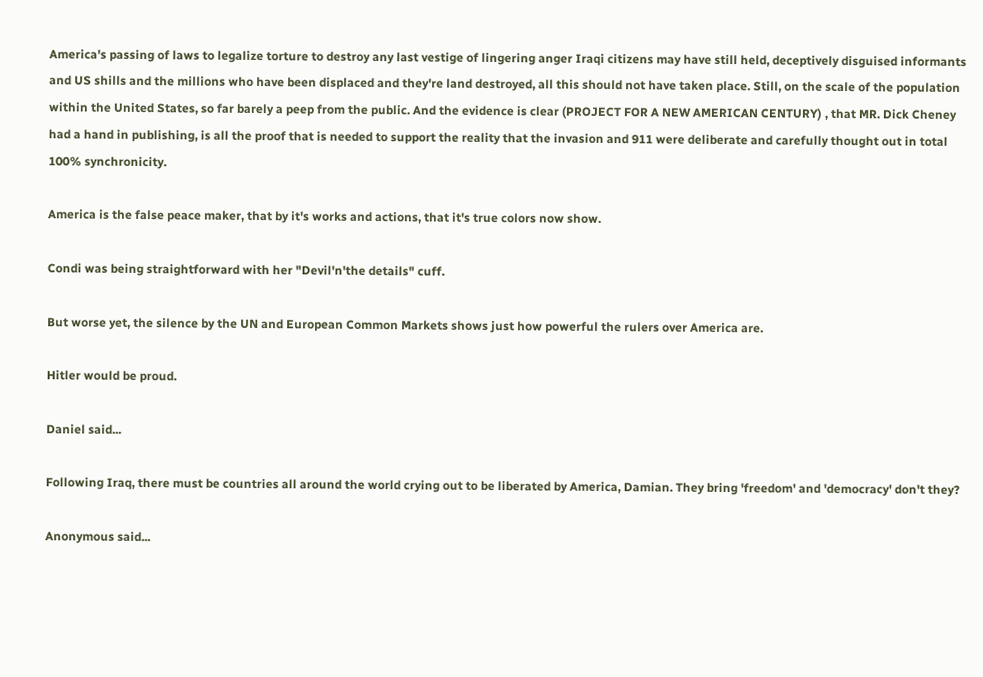America's passing of laws to legalize torture to destroy any last vestige of lingering anger Iraqi citizens may have still held, deceptively disguised informants and US shills and the millions who have been displaced and they're land destroyed, all this should not have taken place. Still, on the scale of the population within the United States, so far barely a peep from the public. And the evidence is clear (PROJECT FOR A NEW AMERICAN CENTURY) , that MR. Dick Cheney had a hand in publishing, is all the proof that is needed to support the reality that the invasion and 911 were deliberate and carefully thought out in total 100% synchronicity.

America is the false peace maker, that by it's works and actions, that it's true colors now show.

Condi was being straightforward with her "Devil'n'the details" cuff.

But worse yet, the silence by the UN and European Common Markets shows just how powerful the rulers over America are.

Hitler would be proud.

Daniel said...

Following Iraq, there must be countries all around the world crying out to be liberated by America, Damian. They bring 'freedom' and 'democracy' don't they?

Anonymous said...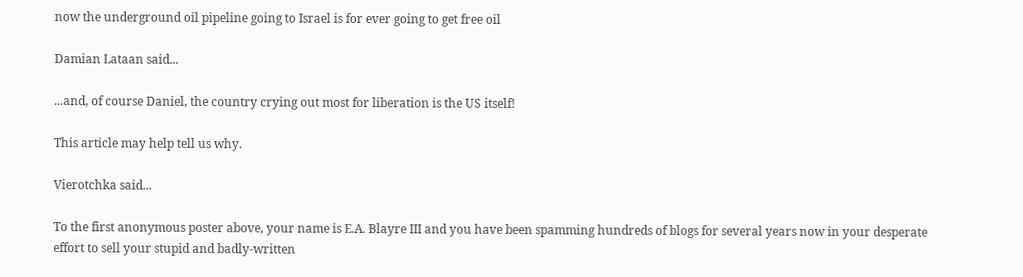now the underground oil pipeline going to Israel is for ever going to get free oil

Damian Lataan said...

...and, of course Daniel, the country crying out most for liberation is the US itself!

This article may help tell us why.

Vierotchka said...

To the first anonymous poster above, your name is E.A. Blayre III and you have been spamming hundreds of blogs for several years now in your desperate effort to sell your stupid and badly-written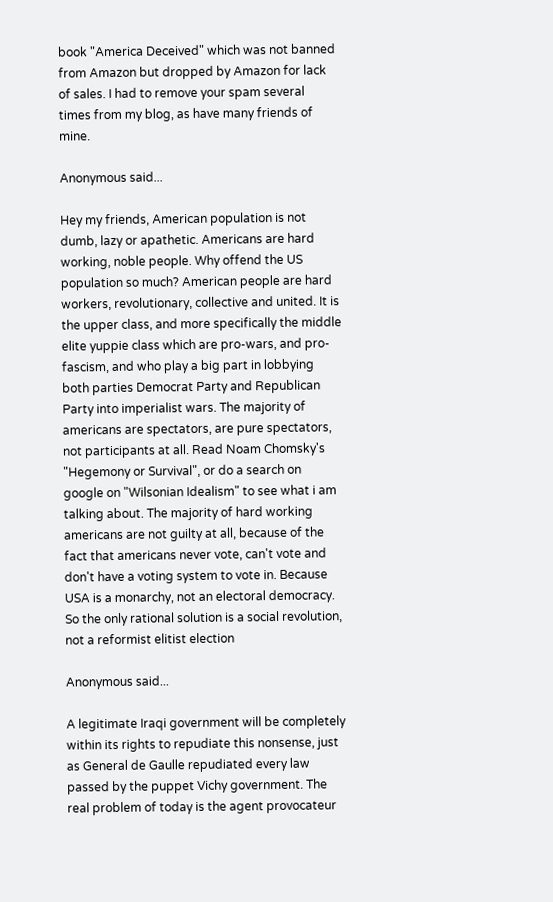book "America Deceived" which was not banned from Amazon but dropped by Amazon for lack of sales. I had to remove your spam several times from my blog, as have many friends of mine.

Anonymous said...

Hey my friends, American population is not dumb, lazy or apathetic. Americans are hard working, noble people. Why offend the US population so much? American people are hard workers, revolutionary, collective and united. It is the upper class, and more specifically the middle elite yuppie class which are pro-wars, and pro-fascism, and who play a big part in lobbying both parties Democrat Party and Republican Party into imperialist wars. The majority of americans are spectators, are pure spectators, not participants at all. Read Noam Chomsky's "Hegemony or Survival", or do a search on google on "Wilsonian Idealism" to see what i am talking about. The majority of hard working americans are not guilty at all, because of the fact that americans never vote, can't vote and don't have a voting system to vote in. Because USA is a monarchy, not an electoral democracy. So the only rational solution is a social revolution, not a reformist elitist election

Anonymous said...

A legitimate Iraqi government will be completely within its rights to repudiate this nonsense, just as General de Gaulle repudiated every law passed by the puppet Vichy government. The real problem of today is the agent provocateur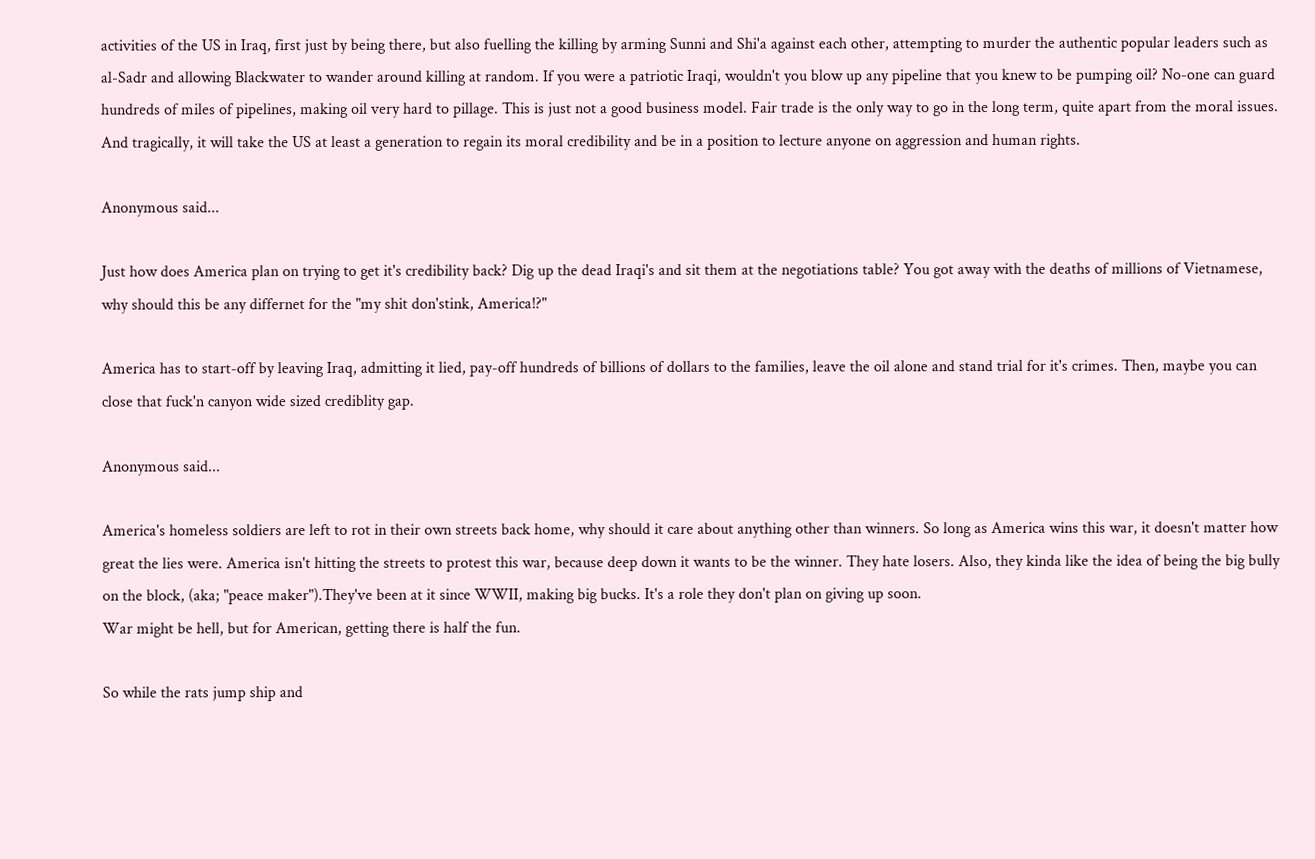activities of the US in Iraq, first just by being there, but also fuelling the killing by arming Sunni and Shi'a against each other, attempting to murder the authentic popular leaders such as al-Sadr and allowing Blackwater to wander around killing at random. If you were a patriotic Iraqi, wouldn't you blow up any pipeline that you knew to be pumping oil? No-one can guard hundreds of miles of pipelines, making oil very hard to pillage. This is just not a good business model. Fair trade is the only way to go in the long term, quite apart from the moral issues. And tragically, it will take the US at least a generation to regain its moral credibility and be in a position to lecture anyone on aggression and human rights.

Anonymous said...

Just how does America plan on trying to get it's credibility back? Dig up the dead Iraqi's and sit them at the negotiations table? You got away with the deaths of millions of Vietnamese, why should this be any differnet for the "my shit don'stink, America!?"

America has to start-off by leaving Iraq, admitting it lied, pay-off hundreds of billions of dollars to the families, leave the oil alone and stand trial for it's crimes. Then, maybe you can close that fuck'n canyon wide sized crediblity gap.

Anonymous said...

America's homeless soldiers are left to rot in their own streets back home, why should it care about anything other than winners. So long as America wins this war, it doesn't matter how great the lies were. America isn't hitting the streets to protest this war, because deep down it wants to be the winner. They hate losers. Also, they kinda like the idea of being the big bully on the block, (aka; "peace maker").They've been at it since WWII, making big bucks. It's a role they don't plan on giving up soon.
War might be hell, but for American, getting there is half the fun.

So while the rats jump ship and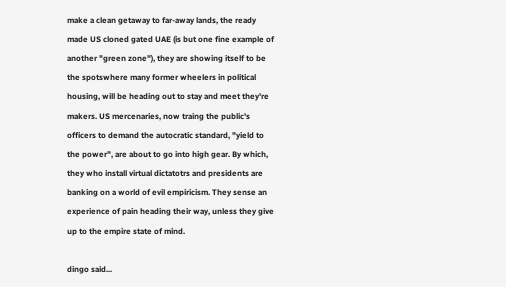make a clean getaway to far-away lands, the ready made US cloned gated UAE (is but one fine example of another "green zone"), they are showing itself to be the spotswhere many former wheelers in political housing, will be heading out to stay and meet they're makers. US mercenaries, now traing the public's officers to demand the autocratic standard, "yield to the power", are about to go into high gear. By which, they who install virtual dictatotrs and presidents are banking on a world of evil empiricism. They sense an experience of pain heading their way, unless they give up to the empire state of mind.

dingo said...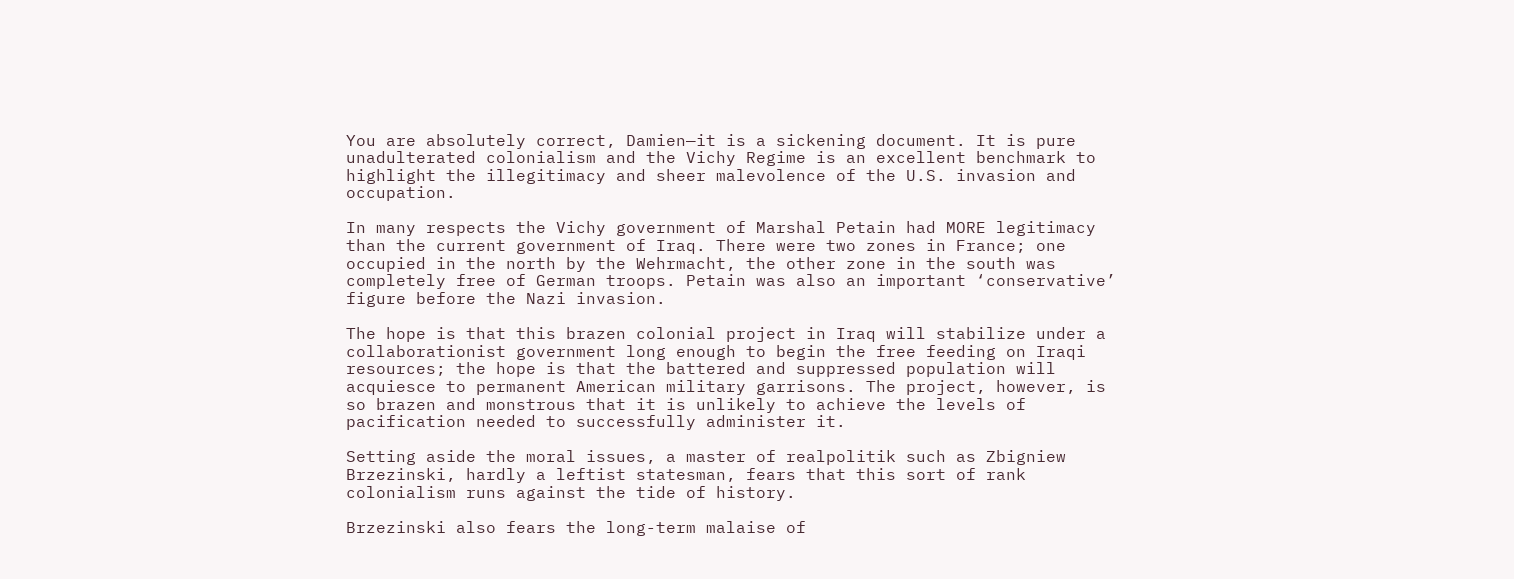You are absolutely correct, Damien—it is a sickening document. It is pure unadulterated colonialism and the Vichy Regime is an excellent benchmark to highlight the illegitimacy and sheer malevolence of the U.S. invasion and occupation.

In many respects the Vichy government of Marshal Petain had MORE legitimacy than the current government of Iraq. There were two zones in France; one occupied in the north by the Wehrmacht, the other zone in the south was completely free of German troops. Petain was also an important ‘conservative’ figure before the Nazi invasion.

The hope is that this brazen colonial project in Iraq will stabilize under a collaborationist government long enough to begin the free feeding on Iraqi resources; the hope is that the battered and suppressed population will acquiesce to permanent American military garrisons. The project, however, is so brazen and monstrous that it is unlikely to achieve the levels of pacification needed to successfully administer it.

Setting aside the moral issues, a master of realpolitik such as Zbigniew Brzezinski, hardly a leftist statesman, fears that this sort of rank colonialism runs against the tide of history.

Brzezinski also fears the long-term malaise of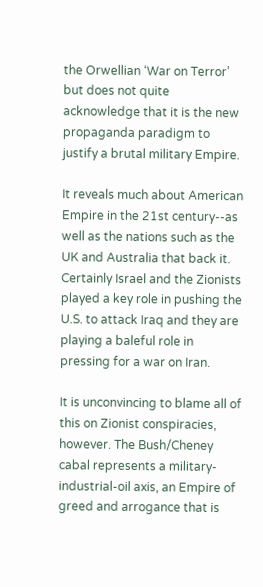the Orwellian ‘War on Terror’ but does not quite acknowledge that it is the new propaganda paradigm to justify a brutal military Empire.

It reveals much about American Empire in the 21st century--as well as the nations such as the UK and Australia that back it. Certainly Israel and the Zionists played a key role in pushing the U.S. to attack Iraq and they are playing a baleful role in pressing for a war on Iran.

It is unconvincing to blame all of this on Zionist conspiracies, however. The Bush/Cheney cabal represents a military-industrial-oil axis, an Empire of greed and arrogance that is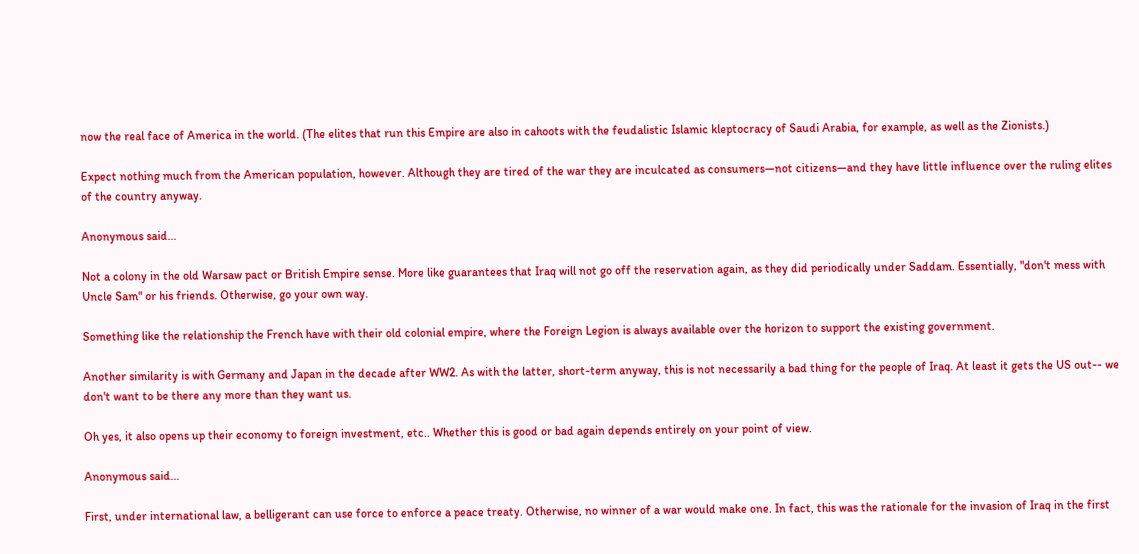now the real face of America in the world. (The elites that run this Empire are also in cahoots with the feudalistic Islamic kleptocracy of Saudi Arabia, for example, as well as the Zionists.)

Expect nothing much from the American population, however. Although they are tired of the war they are inculcated as consumers—not citizens—and they have little influence over the ruling elites of the country anyway.

Anonymous said...

Not a colony in the old Warsaw pact or British Empire sense. More like guarantees that Iraq will not go off the reservation again, as they did periodically under Saddam. Essentially, "don't mess with Uncle Sam" or his friends. Otherwise, go your own way.

Something like the relationship the French have with their old colonial empire, where the Foreign Legion is always available over the horizon to support the existing government.

Another similarity is with Germany and Japan in the decade after WW2. As with the latter, short-term anyway, this is not necessarily a bad thing for the people of Iraq. At least it gets the US out-- we don't want to be there any more than they want us.

Oh yes, it also opens up their economy to foreign investment, etc.. Whether this is good or bad again depends entirely on your point of view.

Anonymous said...

First, under international law, a belligerant can use force to enforce a peace treaty. Otherwise, no winner of a war would make one. In fact, this was the rationale for the invasion of Iraq in the first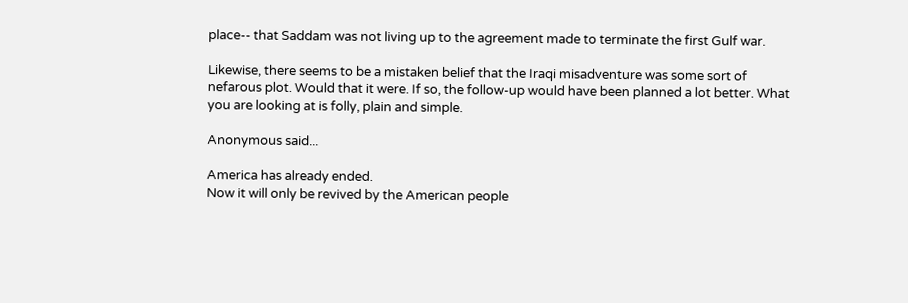place-- that Saddam was not living up to the agreement made to terminate the first Gulf war.

Likewise, there seems to be a mistaken belief that the Iraqi misadventure was some sort of nefarous plot. Would that it were. If so, the follow-up would have been planned a lot better. What you are looking at is folly, plain and simple.

Anonymous said...

America has already ended.
Now it will only be revived by the American people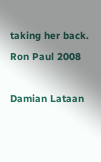taking her back.
Ron Paul 2008

Damian Lataan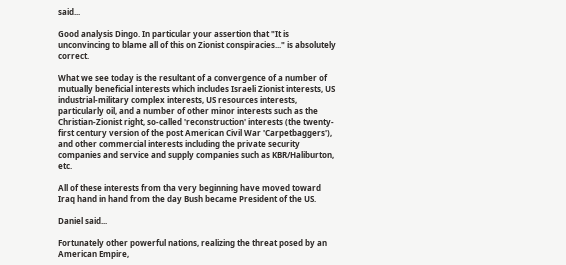said...

Good analysis Dingo. In particular your assertion that "It is unconvincing to blame all of this on Zionist conspiracies..." is absolutely correct.

What we see today is the resultant of a convergence of a number of mutually beneficial interests which includes Israeli Zionist interests, US industrial-military complex interests, US resources interests, particularly oil, and a number of other minor interests such as the Christian-Zionist right, so-called 'reconstruction' interests (the twenty-first century version of the post American Civil War 'Carpetbaggers'), and other commercial interests including the private security companies and service and supply companies such as KBR/Haliburton, etc.

All of these interests from tha very beginning have moved toward Iraq hand in hand from the day Bush became President of the US.

Daniel said...

Fortunately other powerful nations, realizing the threat posed by an American Empire,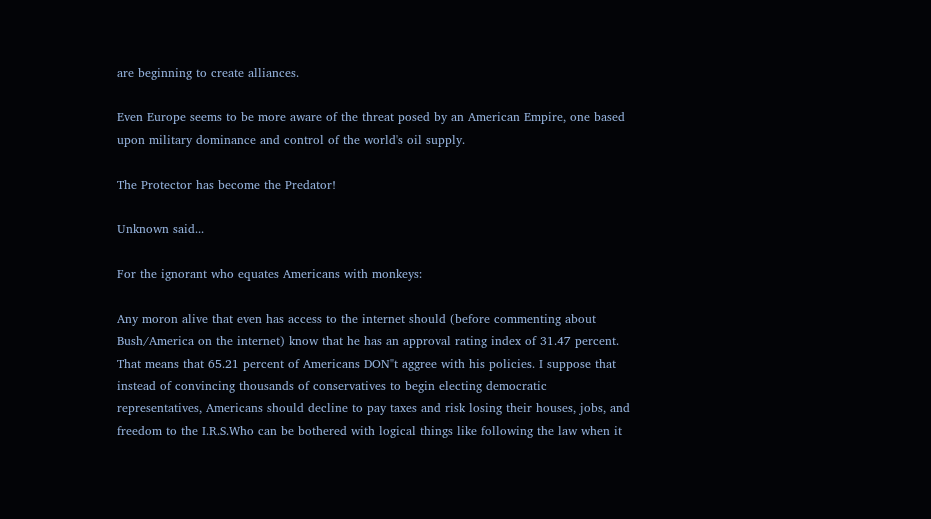are beginning to create alliances.

Even Europe seems to be more aware of the threat posed by an American Empire, one based upon military dominance and control of the world's oil supply.

The Protector has become the Predator!

Unknown said...

For the ignorant who equates Americans with monkeys:

Any moron alive that even has access to the internet should (before commenting about Bush/America on the internet) know that he has an approval rating index of 31.47 percent. That means that 65.21 percent of Americans DON"t aggree with his policies. I suppose that instead of convincing thousands of conservatives to begin electing democratic representatives, Americans should decline to pay taxes and risk losing their houses, jobs, and freedom to the I.R.S.Who can be bothered with logical things like following the law when it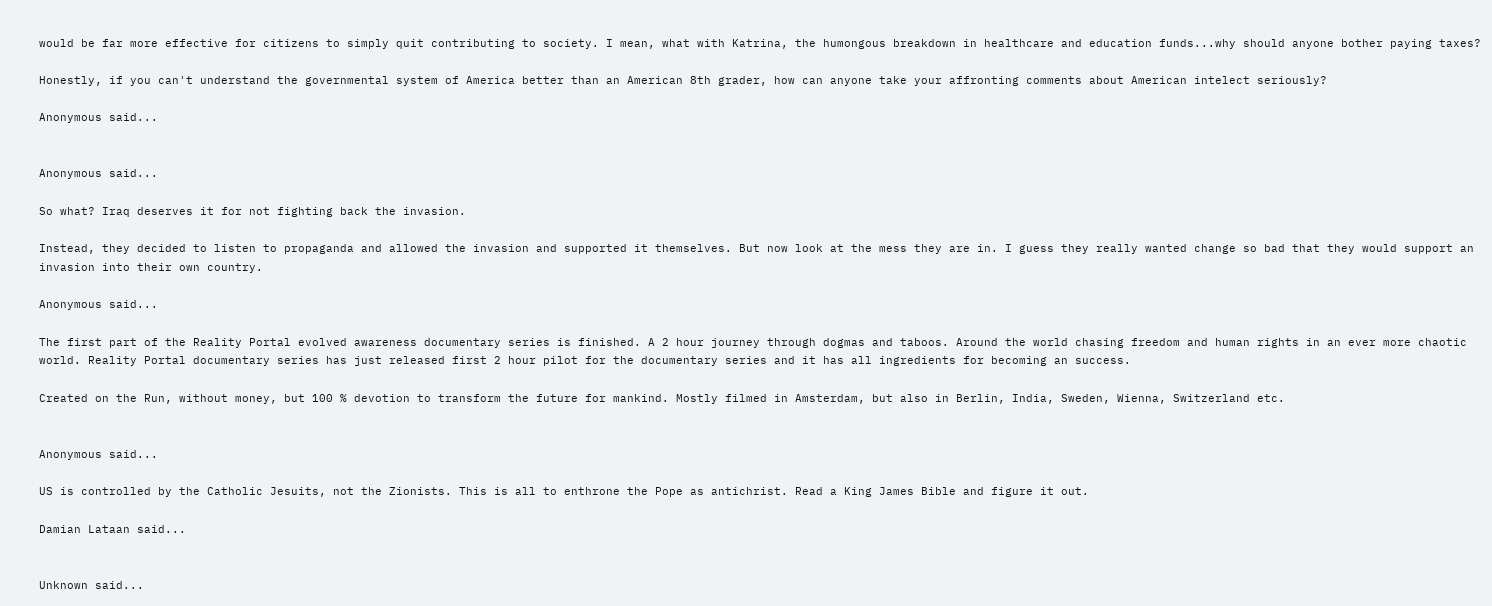would be far more effective for citizens to simply quit contributing to society. I mean, what with Katrina, the humongous breakdown in healthcare and education funds...why should anyone bother paying taxes?

Honestly, if you can't understand the governmental system of America better than an American 8th grader, how can anyone take your affronting comments about American intelect seriously?

Anonymous said...


Anonymous said...

So what? Iraq deserves it for not fighting back the invasion.

Instead, they decided to listen to propaganda and allowed the invasion and supported it themselves. But now look at the mess they are in. I guess they really wanted change so bad that they would support an invasion into their own country.

Anonymous said...

The first part of the Reality Portal evolved awareness documentary series is finished. A 2 hour journey through dogmas and taboos. Around the world chasing freedom and human rights in an ever more chaotic world. Reality Portal documentary series has just released first 2 hour pilot for the documentary series and it has all ingredients for becoming an success.

Created on the Run, without money, but 100 % devotion to transform the future for mankind. Mostly filmed in Amsterdam, but also in Berlin, India, Sweden, Wienna, Switzerland etc.


Anonymous said...

US is controlled by the Catholic Jesuits, not the Zionists. This is all to enthrone the Pope as antichrist. Read a King James Bible and figure it out.

Damian Lataan said...


Unknown said...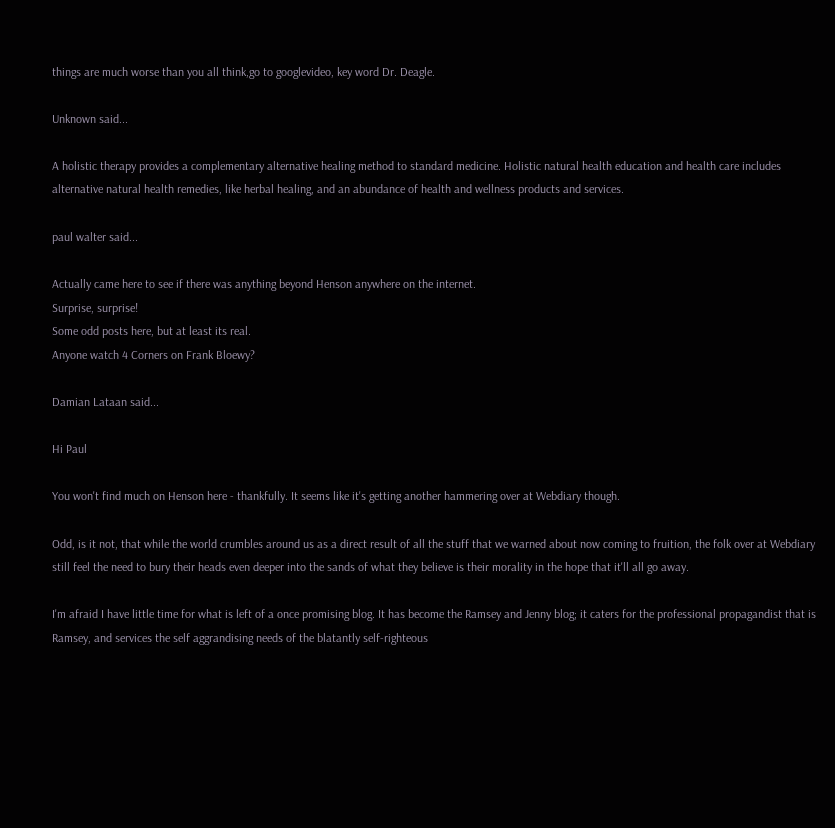things are much worse than you all think,go to googlevideo, key word Dr. Deagle.

Unknown said...

A holistic therapy provides a complementary alternative healing method to standard medicine. Holistic natural health education and health care includes alternative natural health remedies, like herbal healing, and an abundance of health and wellness products and services.

paul walter said...

Actually came here to see if there was anything beyond Henson anywhere on the internet.
Surprise, surprise!
Some odd posts here, but at least its real.
Anyone watch 4 Corners on Frank Bloewy?

Damian Lataan said...

Hi Paul

You won't find much on Henson here - thankfully. It seems like it's getting another hammering over at Webdiary though.

Odd, is it not, that while the world crumbles around us as a direct result of all the stuff that we warned about now coming to fruition, the folk over at Webdiary still feel the need to bury their heads even deeper into the sands of what they believe is their morality in the hope that it'll all go away.

I'm afraid I have little time for what is left of a once promising blog. It has become the Ramsey and Jenny blog; it caters for the professional propagandist that is Ramsey, and services the self aggrandising needs of the blatantly self-righteous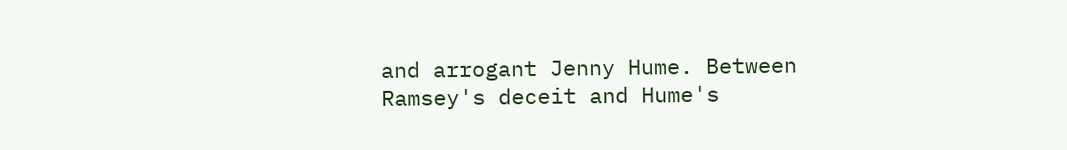and arrogant Jenny Hume. Between Ramsey's deceit and Hume's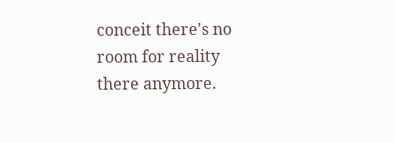conceit there's no room for reality there anymore.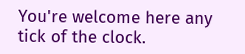You're welcome here any tick of the clock.